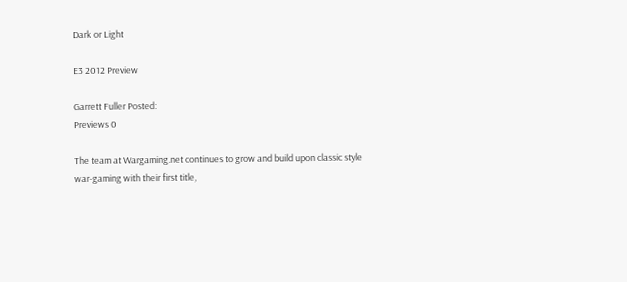Dark or Light

E3 2012 Preview

Garrett Fuller Posted:
Previews 0

The team at Wargaming.net continues to grow and build upon classic style war-gaming with their first title,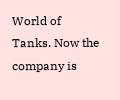World of Tanks. Now the company is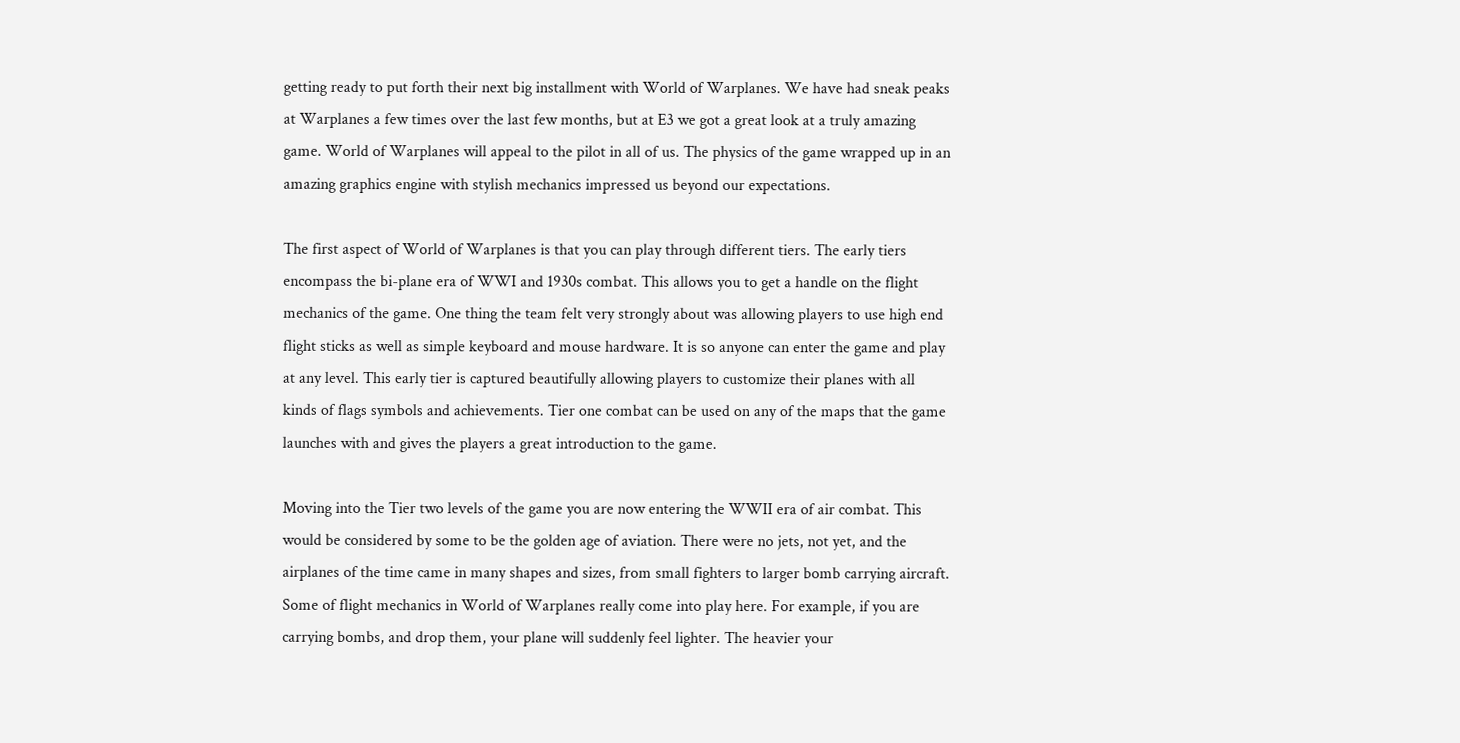getting ready to put forth their next big installment with World of Warplanes. We have had sneak peaks at Warplanes a few times over the last few months, but at E3 we got a great look at a truly amazing game. World of Warplanes will appeal to the pilot in all of us. The physics of the game wrapped up in an amazing graphics engine with stylish mechanics impressed us beyond our expectations.

The first aspect of World of Warplanes is that you can play through different tiers. The early tiers encompass the bi-plane era of WWI and 1930s combat. This allows you to get a handle on the flight mechanics of the game. One thing the team felt very strongly about was allowing players to use high end flight sticks as well as simple keyboard and mouse hardware. It is so anyone can enter the game and play at any level. This early tier is captured beautifully allowing players to customize their planes with all kinds of flags symbols and achievements. Tier one combat can be used on any of the maps that the game launches with and gives the players a great introduction to the game.

Moving into the Tier two levels of the game you are now entering the WWII era of air combat. This would be considered by some to be the golden age of aviation. There were no jets, not yet, and the airplanes of the time came in many shapes and sizes, from small fighters to larger bomb carrying aircraft. Some of flight mechanics in World of Warplanes really come into play here. For example, if you are carrying bombs, and drop them, your plane will suddenly feel lighter. The heavier your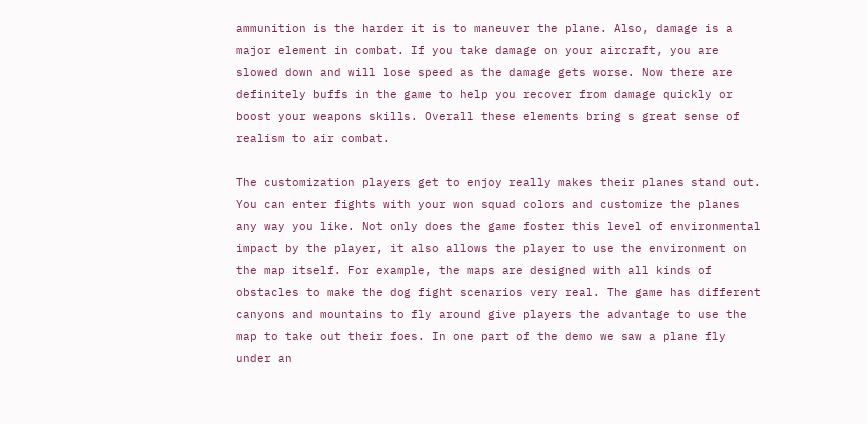ammunition is the harder it is to maneuver the plane. Also, damage is a major element in combat. If you take damage on your aircraft, you are slowed down and will lose speed as the damage gets worse. Now there are definitely buffs in the game to help you recover from damage quickly or boost your weapons skills. Overall these elements bring s great sense of realism to air combat.

The customization players get to enjoy really makes their planes stand out. You can enter fights with your won squad colors and customize the planes any way you like. Not only does the game foster this level of environmental impact by the player, it also allows the player to use the environment on the map itself. For example, the maps are designed with all kinds of obstacles to make the dog fight scenarios very real. The game has different canyons and mountains to fly around give players the advantage to use the map to take out their foes. In one part of the demo we saw a plane fly under an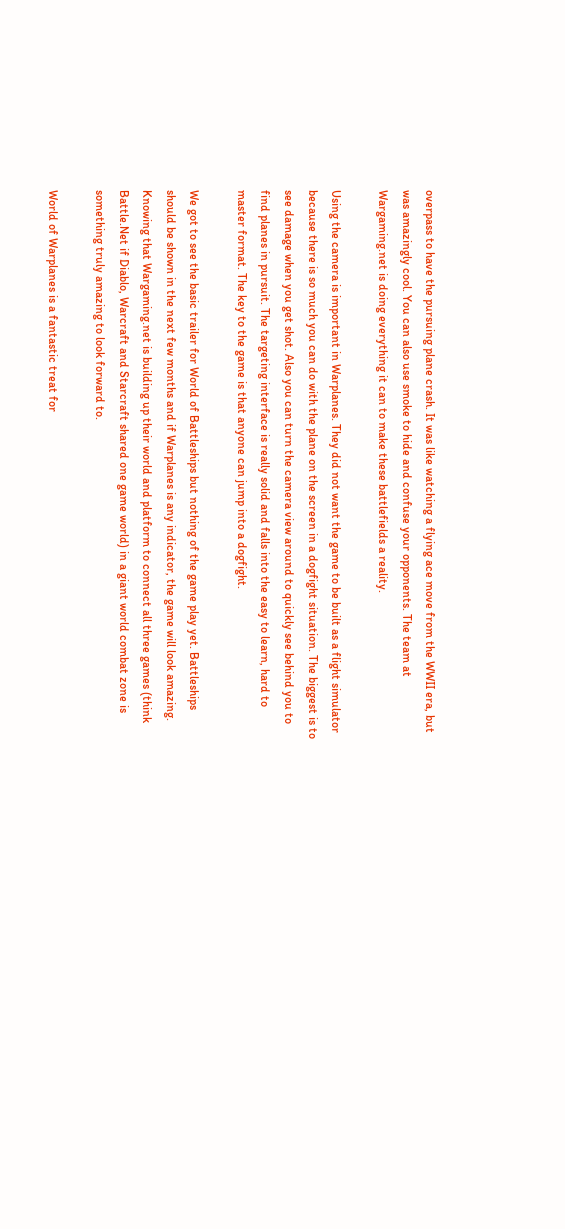overpass to have the pursuing plane crash. It was like watching a flying ace move from the WWII era, but was amazingly cool. You can also use smoke to hide and confuse your opponents. The team at Wargaming.net is doing everything it can to make these battlefields a reality.

Using the camera is important in Warplanes. They did not want the game to be built as a flight simulator because there is so much you can do with the plane on the screen in a dogfight situation. The biggest is to see damage when you get shot. Also you can turn the camera view around to quickly see behind you to find planes in pursuit. The targeting interface is really solid and falls into the easy to learn, hard to master format. The key to the game is that anyone can jump into a dogfight.

We got to see the basic trailer for World of Battleships but nothing of the game play yet. Battleships should be shown in the next few months and if Warplanes is any indicator, the game will look amazing. Knowing that Wargaming.net is building up their world and platform to connect all three games (think Battle.Net if Diablo, Warcraft and Starcraft shared one game world) in a giant world combat zone is something truly amazing to look forward to.

World of Warplanes is a fantastic treat for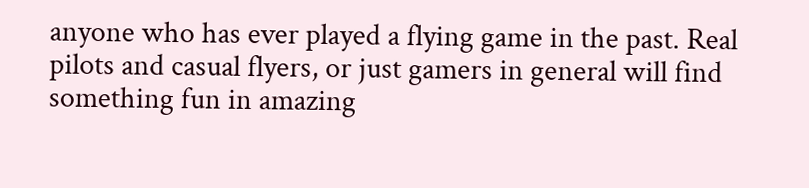anyone who has ever played a flying game in the past. Real pilots and casual flyers, or just gamers in general will find something fun in amazing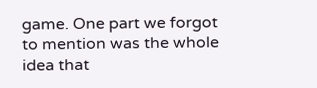game. One part we forgot to mention was the whole idea that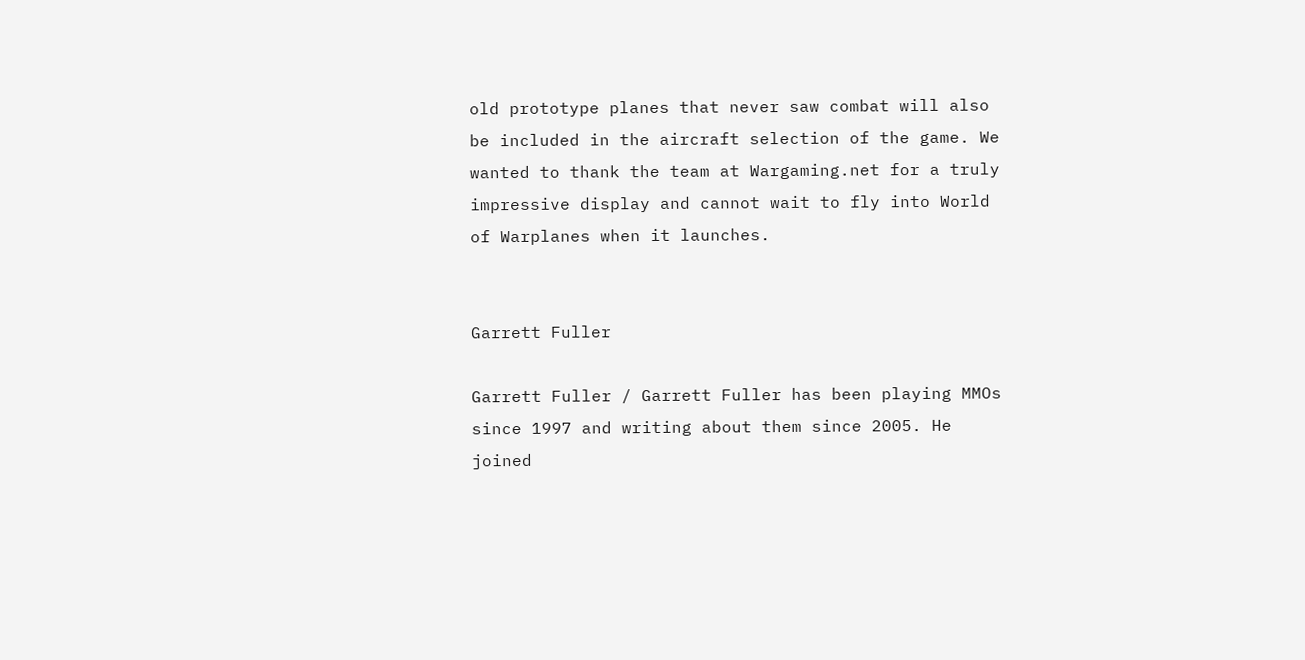old prototype planes that never saw combat will also be included in the aircraft selection of the game. We wanted to thank the team at Wargaming.net for a truly impressive display and cannot wait to fly into World of Warplanes when it launches.


Garrett Fuller

Garrett Fuller / Garrett Fuller has been playing MMOs since 1997 and writing about them since 2005. He joined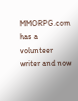MMORPG.com has a volunteer writer and now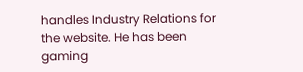handles Industry Relations for the website. He has been gaming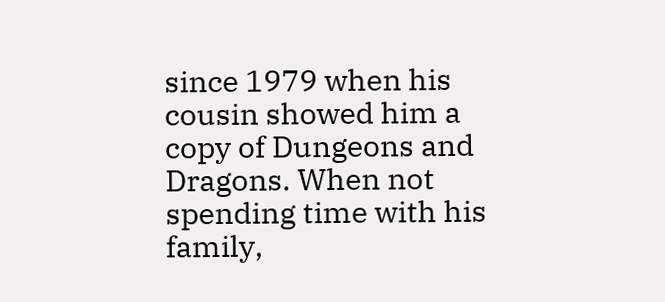since 1979 when his cousin showed him a copy of Dungeons and Dragons. When not spending time with his family,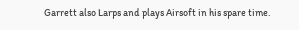Garrett also Larps and plays Airsoft in his spare time.